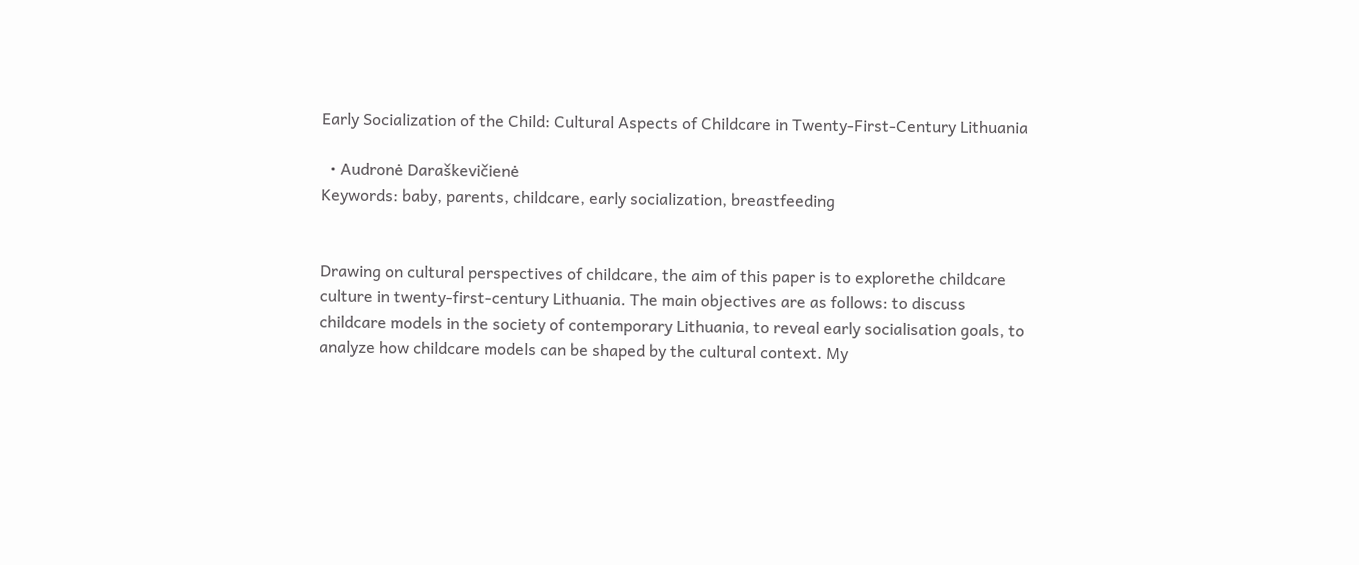Early Socialization of the Child: Cultural Aspects of Childcare in Twenty-First-Century Lithuania

  • Audronė Daraškevičienė
Keywords: baby, parents, childcare, early socialization, breastfeeding


Drawing on cultural perspectives of childcare, the aim of this paper is to explorethe childcare culture in twenty-first-century Lithuania. The main objectives are as follows: to discuss childcare models in the society of contemporary Lithuania, to reveal early socialisation goals, to analyze how childcare models can be shaped by the cultural context. My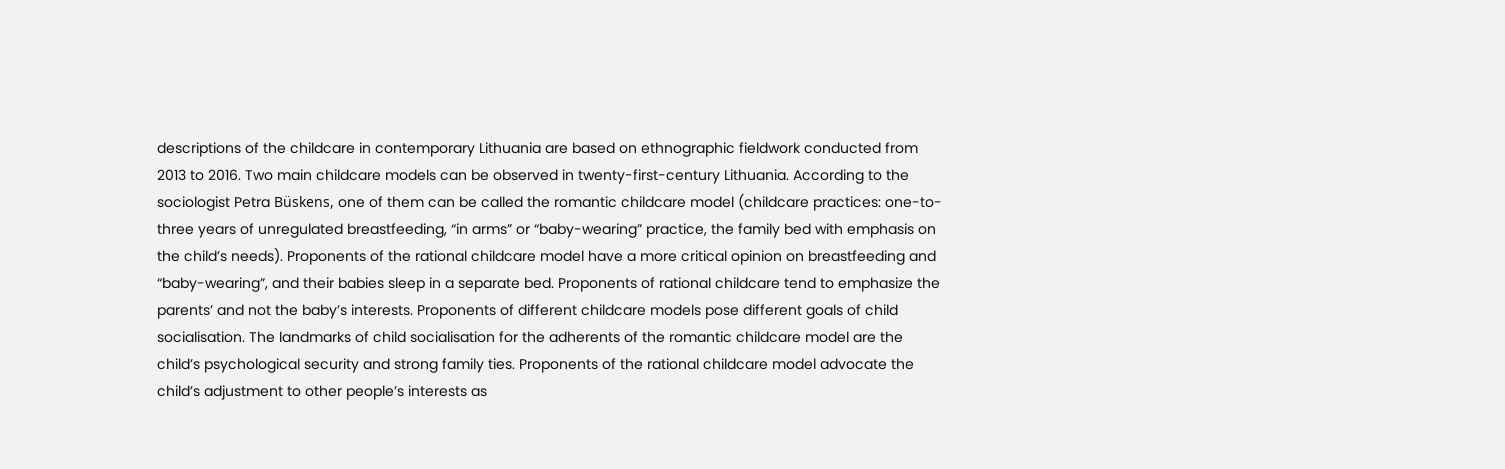descriptions of the childcare in contemporary Lithuania are based on ethnographic fieldwork conducted from 2013 to 2016. Two main childcare models can be observed in twenty-first-century Lithuania. According to the sociologist Petra Büskens, one of them can be called the romantic childcare model (childcare practices: one-to-three years of unregulated breastfeeding, “in arms” or “baby-wearing” practice, the family bed with emphasis on the child’s needs). Proponents of the rational childcare model have a more critical opinion on breastfeeding and “baby-wearing”, and their babies sleep in a separate bed. Proponents of rational childcare tend to emphasize the parents’ and not the baby’s interests. Proponents of different childcare models pose different goals of child socialisation. The landmarks of child socialisation for the adherents of the romantic childcare model are the child’s psychological security and strong family ties. Proponents of the rational childcare model advocate the child’s adjustment to other people’s interests as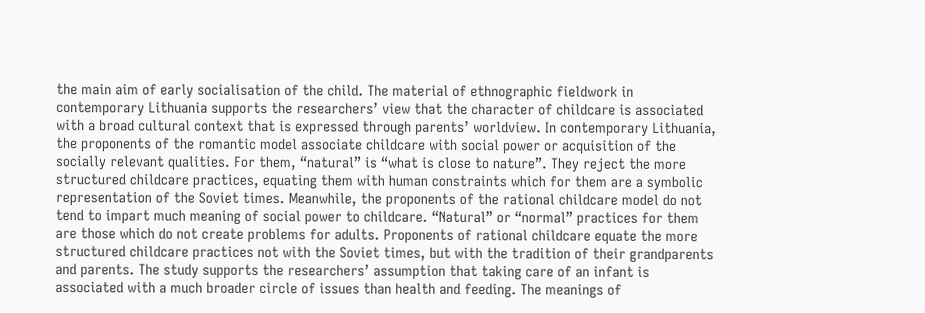the main aim of early socialisation of the child. The material of ethnographic fieldwork in contemporary Lithuania supports the researchers’ view that the character of childcare is associated with a broad cultural context that is expressed through parents’ worldview. In contemporary Lithuania, the proponents of the romantic model associate childcare with social power or acquisition of the socially relevant qualities. For them, “natural” is “what is close to nature”. They reject the more structured childcare practices, equating them with human constraints which for them are a symbolic representation of the Soviet times. Meanwhile, the proponents of the rational childcare model do not tend to impart much meaning of social power to childcare. “Natural” or “normal” practices for them are those which do not create problems for adults. Proponents of rational childcare equate the more structured childcare practices not with the Soviet times, but with the tradition of their grandparents and parents. The study supports the researchers’ assumption that taking care of an infant is associated with a much broader circle of issues than health and feeding. The meanings of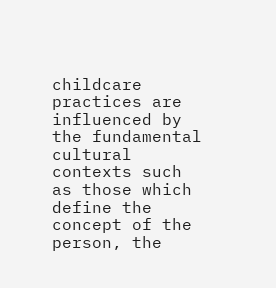childcare practices are influenced by the fundamental cultural contexts such as those which define the concept of the person, the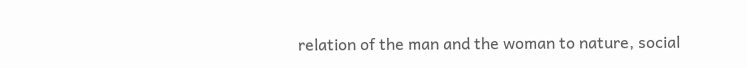relation of the man and the woman to nature, social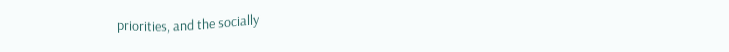priorities, and the socially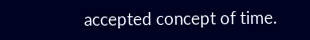accepted concept of time.